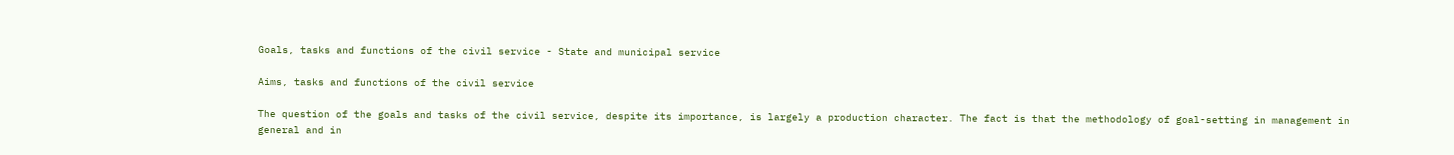Goals, tasks and functions of the civil service - State and municipal service

Aims, tasks and functions of the civil service

The question of the goals and tasks of the civil service, despite its importance, is largely a production character. The fact is that the methodology of goal-setting in management in general and in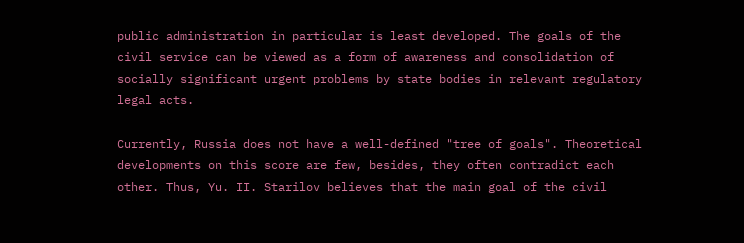public administration in particular is least developed. The goals of the civil service can be viewed as a form of awareness and consolidation of socially significant urgent problems by state bodies in relevant regulatory legal acts.

Currently, Russia does not have a well-defined "tree of goals". Theoretical developments on this score are few, besides, they often contradict each other. Thus, Yu. II. Starilov believes that the main goal of the civil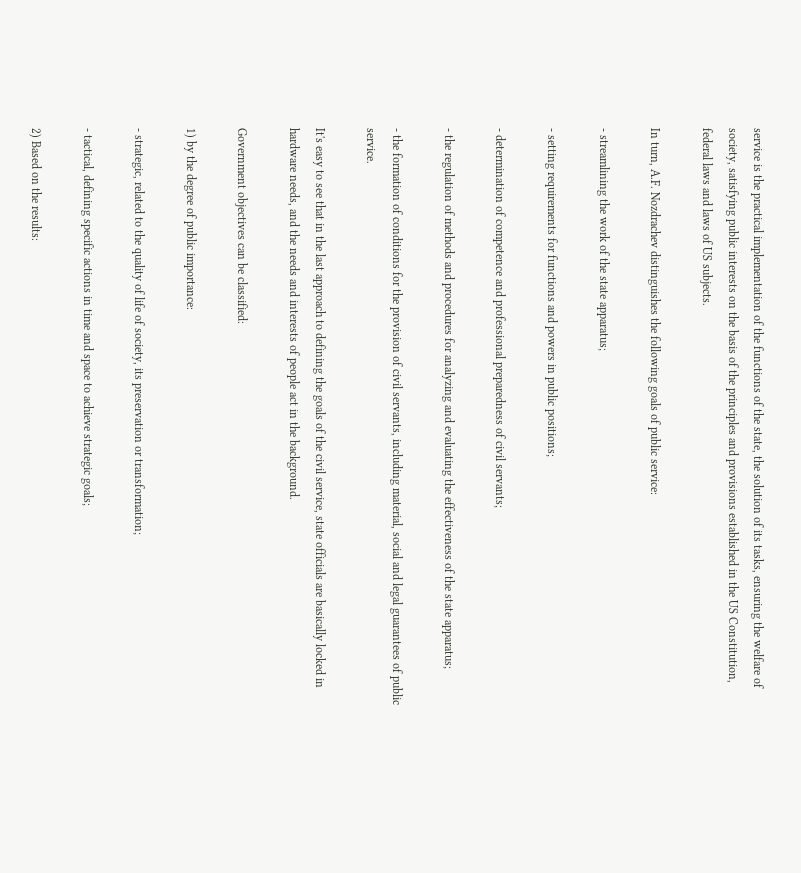service is the practical implementation of the functions of the state, the solution of its tasks, ensuring the welfare of society, satisfying public interests on the basis of the principles and provisions established in the US Constitution, federal laws and laws of US subjects.

In turn, A.F. Nozdrachev distinguishes the following goals of public service:

- streamlining the work of the state apparatus;

- setting requirements for functions and powers in public positions;

- determination of competence and professional preparedness of civil servants;

- the regulation of methods and procedures for analyzing and evaluating the effectiveness of the state apparatus;

- the formation of conditions for the provision of civil servants, including material, social and legal guarantees of public service.

It's easy to see that in the last approach to defining the goals of the civil service, state officials are basically locked in hardware needs, and the needs and interests of people act in the background.

Government objectives can be classified:

1) by the degree of public importance:

- strategic, related to the quality of life of society, its preservation or transformation;

- tactical, defining specific actions in time and space to achieve strategic goals;

2) Based on the results: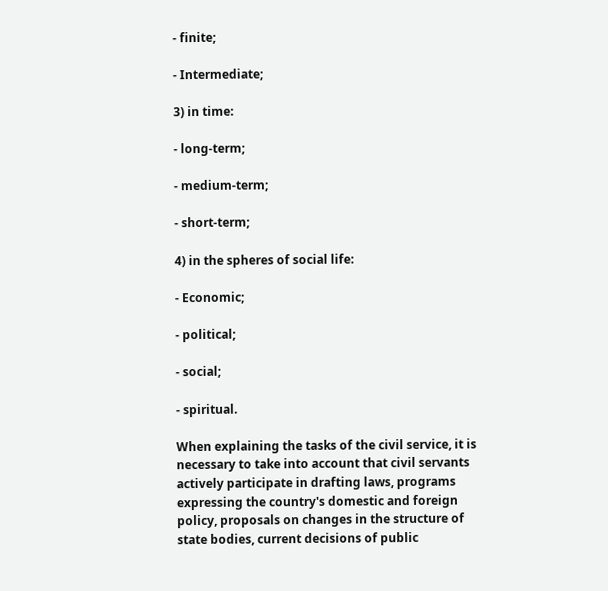- finite;

- Intermediate;

3) in time:

- long-term;

- medium-term;

- short-term;

4) in the spheres of social life:

- Economic;

- political;

- social;

- spiritual.

When explaining the tasks of the civil service, it is necessary to take into account that civil servants actively participate in drafting laws, programs expressing the country's domestic and foreign policy, proposals on changes in the structure of state bodies, current decisions of public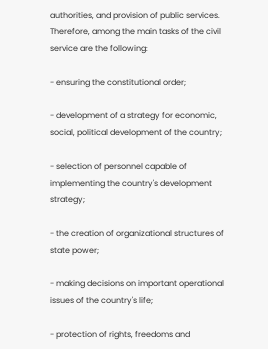authorities, and provision of public services. Therefore, among the main tasks of the civil service are the following:

- ensuring the constitutional order;

- development of a strategy for economic, social, political development of the country;

- selection of personnel capable of implementing the country's development strategy;

- the creation of organizational structures of state power;

- making decisions on important operational issues of the country's life;

- protection of rights, freedoms and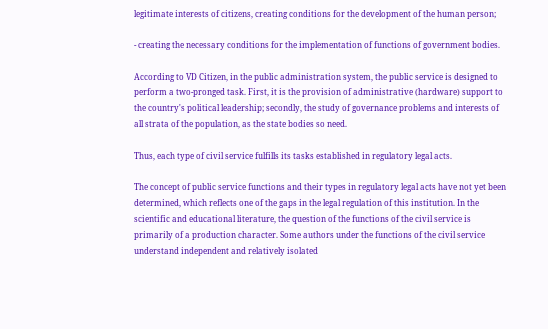legitimate interests of citizens, creating conditions for the development of the human person;

- creating the necessary conditions for the implementation of functions of government bodies.

According to VD Citizen, in the public administration system, the public service is designed to perform a two-pronged task. First, it is the provision of administrative (hardware) support to the country's political leadership; secondly, the study of governance problems and interests of all strata of the population, as the state bodies so need.

Thus, each type of civil service fulfills its tasks established in regulatory legal acts.

The concept of public service functions and their types in regulatory legal acts have not yet been determined, which reflects one of the gaps in the legal regulation of this institution. In the scientific and educational literature, the question of the functions of the civil service is primarily of a production character. Some authors under the functions of the civil service understand independent and relatively isolated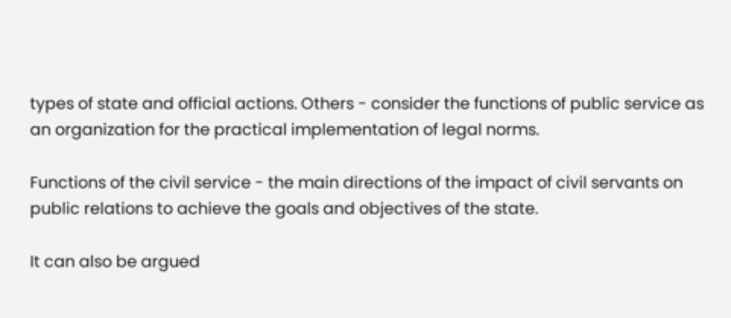types of state and official actions. Others - consider the functions of public service as an organization for the practical implementation of legal norms.

Functions of the civil service - the main directions of the impact of civil servants on public relations to achieve the goals and objectives of the state.

It can also be argued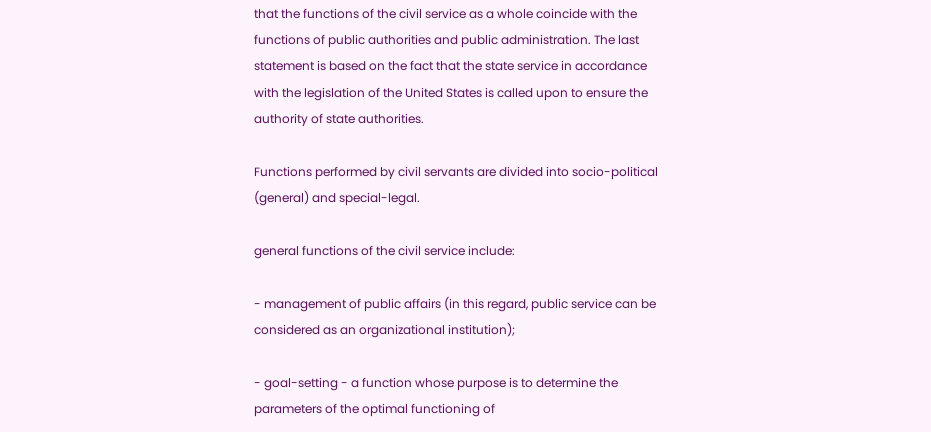that the functions of the civil service as a whole coincide with the functions of public authorities and public administration. The last statement is based on the fact that the state service in accordance with the legislation of the United States is called upon to ensure the authority of state authorities.

Functions performed by civil servants are divided into socio-political (general) and special-legal.

general functions of the civil service include:

- management of public affairs (in this regard, public service can be considered as an organizational institution);

- goal-setting - a function whose purpose is to determine the parameters of the optimal functioning of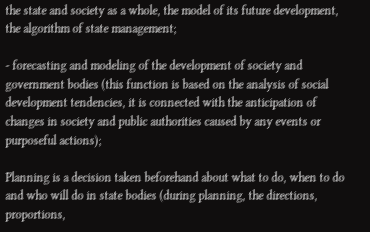the state and society as a whole, the model of its future development, the algorithm of state management;

- forecasting and modeling of the development of society and government bodies (this function is based on the analysis of social development tendencies, it is connected with the anticipation of changes in society and public authorities caused by any events or purposeful actions);

Planning is a decision taken beforehand about what to do, when to do and who will do in state bodies (during planning, the directions, proportions,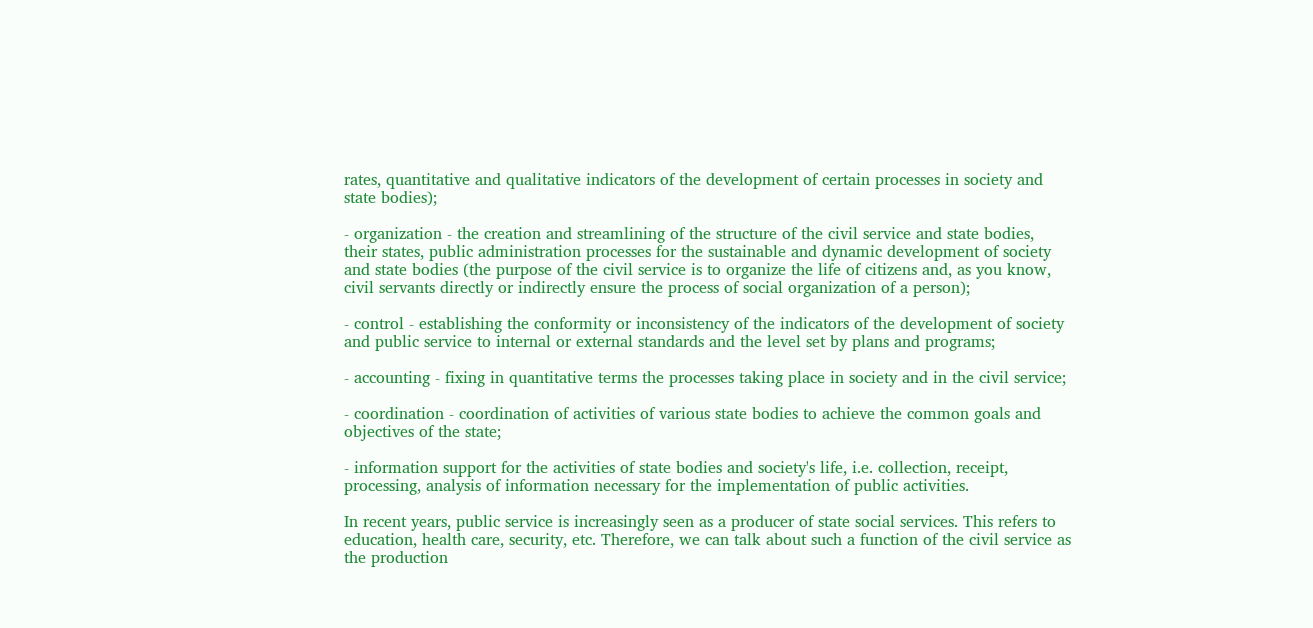rates, quantitative and qualitative indicators of the development of certain processes in society and state bodies);

- organization - the creation and streamlining of the structure of the civil service and state bodies, their states, public administration processes for the sustainable and dynamic development of society and state bodies (the purpose of the civil service is to organize the life of citizens and, as you know, civil servants directly or indirectly ensure the process of social organization of a person);

- control - establishing the conformity or inconsistency of the indicators of the development of society and public service to internal or external standards and the level set by plans and programs;

- accounting - fixing in quantitative terms the processes taking place in society and in the civil service;

- coordination - coordination of activities of various state bodies to achieve the common goals and objectives of the state;

- information support for the activities of state bodies and society's life, i.e. collection, receipt, processing, analysis of information necessary for the implementation of public activities.

In recent years, public service is increasingly seen as a producer of state social services. This refers to education, health care, security, etc. Therefore, we can talk about such a function of the civil service as the production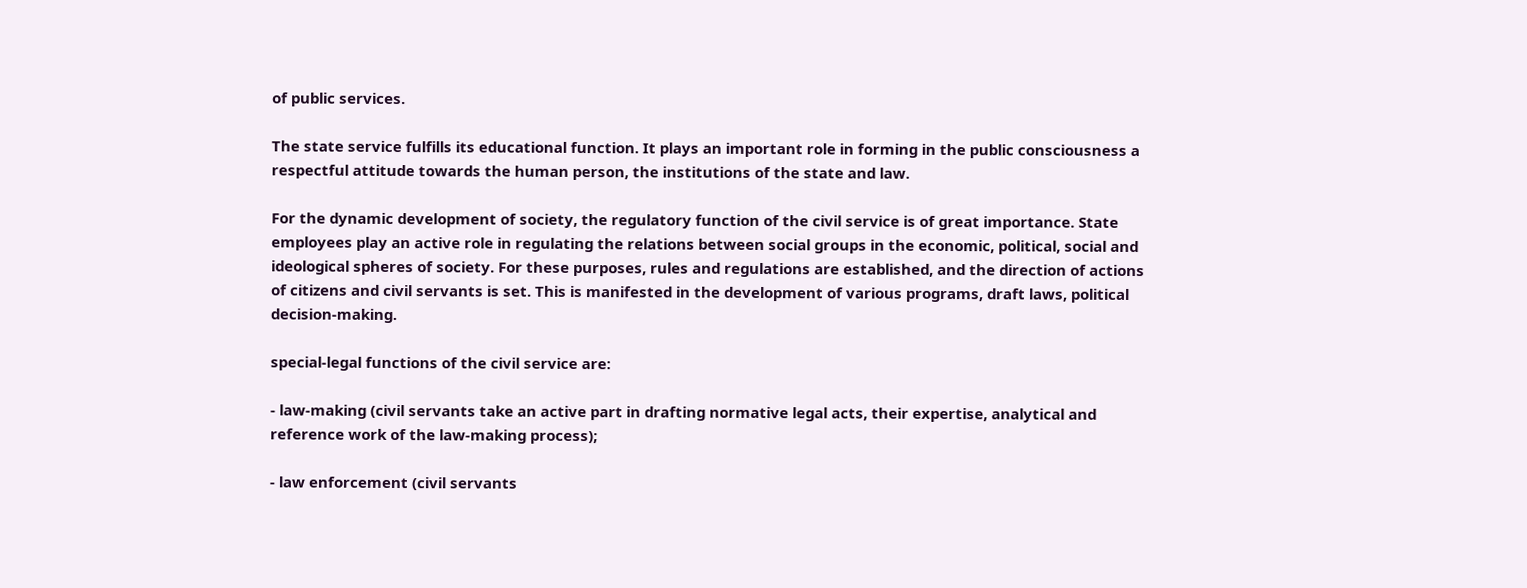of public services.

The state service fulfills its educational function. It plays an important role in forming in the public consciousness a respectful attitude towards the human person, the institutions of the state and law.

For the dynamic development of society, the regulatory function of the civil service is of great importance. State employees play an active role in regulating the relations between social groups in the economic, political, social and ideological spheres of society. For these purposes, rules and regulations are established, and the direction of actions of citizens and civil servants is set. This is manifested in the development of various programs, draft laws, political decision-making.

special-legal functions of the civil service are:

- law-making (civil servants take an active part in drafting normative legal acts, their expertise, analytical and reference work of the law-making process);

- law enforcement (civil servants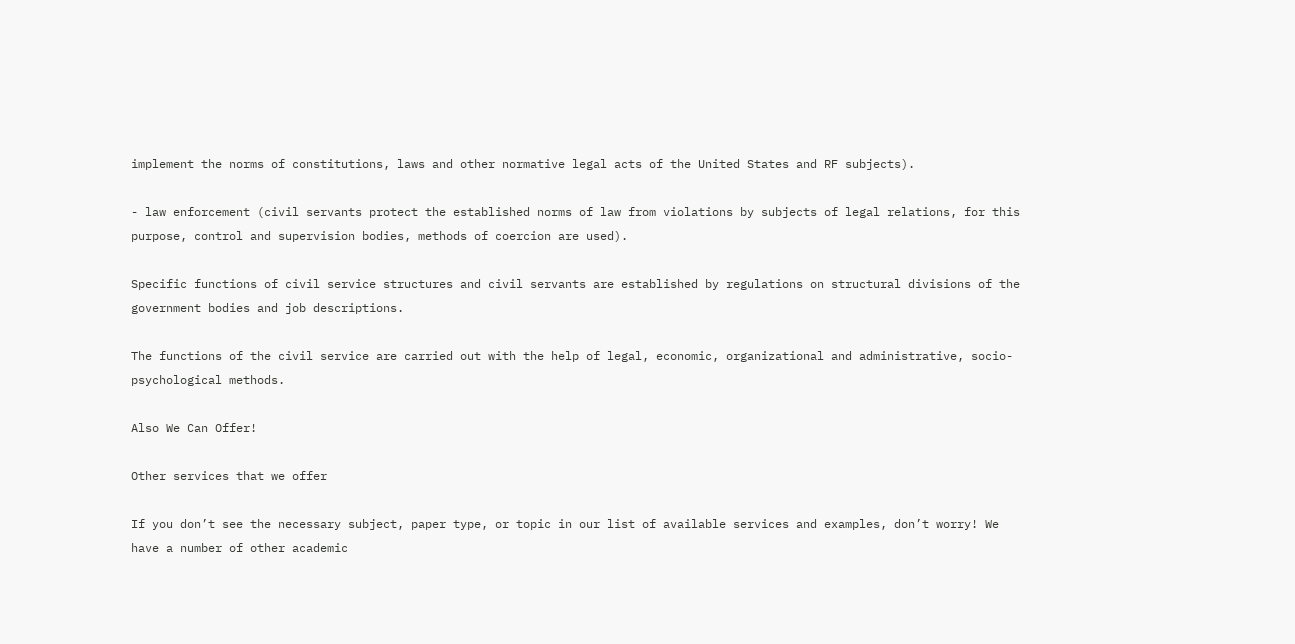implement the norms of constitutions, laws and other normative legal acts of the United States and RF subjects).

- law enforcement (civil servants protect the established norms of law from violations by subjects of legal relations, for this purpose, control and supervision bodies, methods of coercion are used).

Specific functions of civil service structures and civil servants are established by regulations on structural divisions of the government bodies and job descriptions.

The functions of the civil service are carried out with the help of legal, economic, organizational and administrative, socio-psychological methods.

Also We Can Offer!

Other services that we offer

If you don’t see the necessary subject, paper type, or topic in our list of available services and examples, don’t worry! We have a number of other academic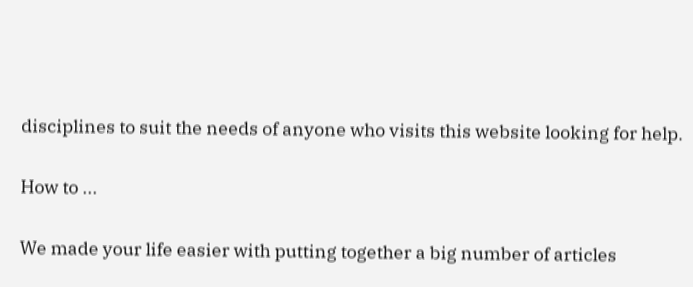disciplines to suit the needs of anyone who visits this website looking for help.

How to ...

We made your life easier with putting together a big number of articles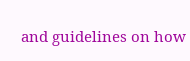and guidelines on how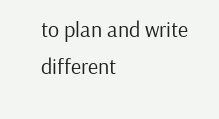to plan and write different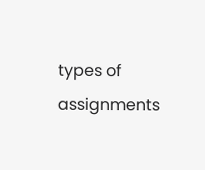types of assignments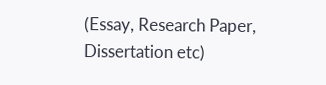(Essay, Research Paper, Dissertation etc)